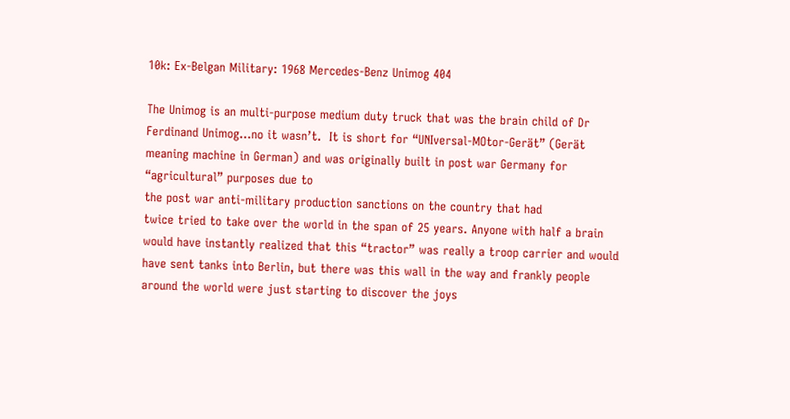10k: Ex-Belgan Military: 1968 Mercedes-Benz Unimog 404

The Unimog is an multi-purpose medium duty truck that was the brain child of Dr Ferdinand Unimog…no it wasn’t.  It is short for “UNIversal-MOtor-Gerät” (Gerät
meaning machine in German) and was originally built in post war Germany for “agricultural” purposes due to
the post war anti-military production sanctions on the country that had
twice tried to take over the world in the span of 25 years. Anyone with half a brain would have instantly realized that this “tractor” was really a troop carrier and would have sent tanks into Berlin, but there was this wall in the way and frankly people around the world were just starting to discover the joys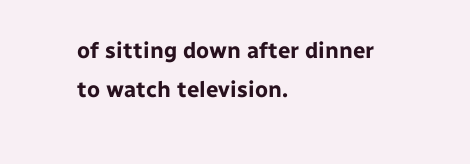of sitting down after dinner to watch television.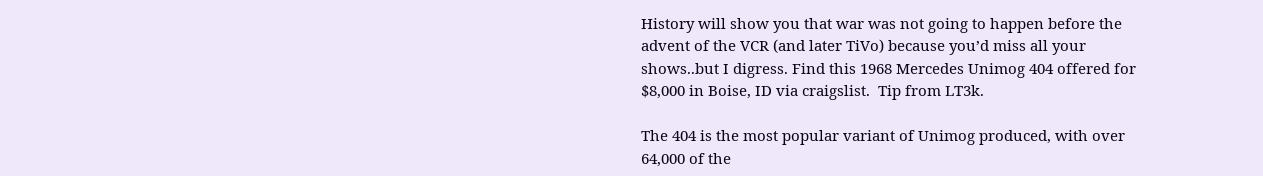History will show you that war was not going to happen before the advent of the VCR (and later TiVo) because you’d miss all your shows..but I digress. Find this 1968 Mercedes Unimog 404 offered for $8,000 in Boise, ID via craigslist.  Tip from LT3k.

The 404 is the most popular variant of Unimog produced, with over 64,000 of the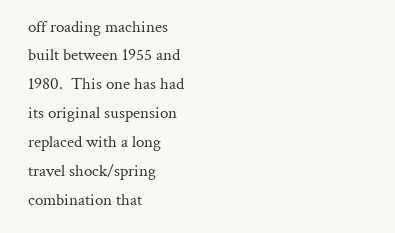off roading machines built between 1955 and 1980.  This one has had its original suspension replaced with a long travel shock/spring combination that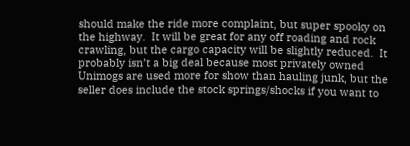should make the ride more complaint, but super spooky on the highway.  It will be great for any off roading and rock crawling, but the cargo capacity will be slightly reduced.  It probably isn’t a big deal because most privately owned Unimogs are used more for show than hauling junk, but the seller does include the stock springs/shocks if you want to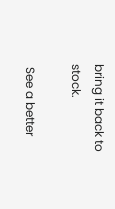bring it back to stock.

 See a better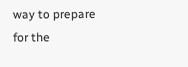way to prepare for the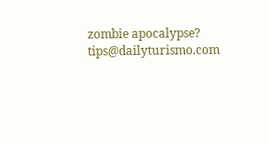zombie apocalypse?  tips@dailyturismo.com